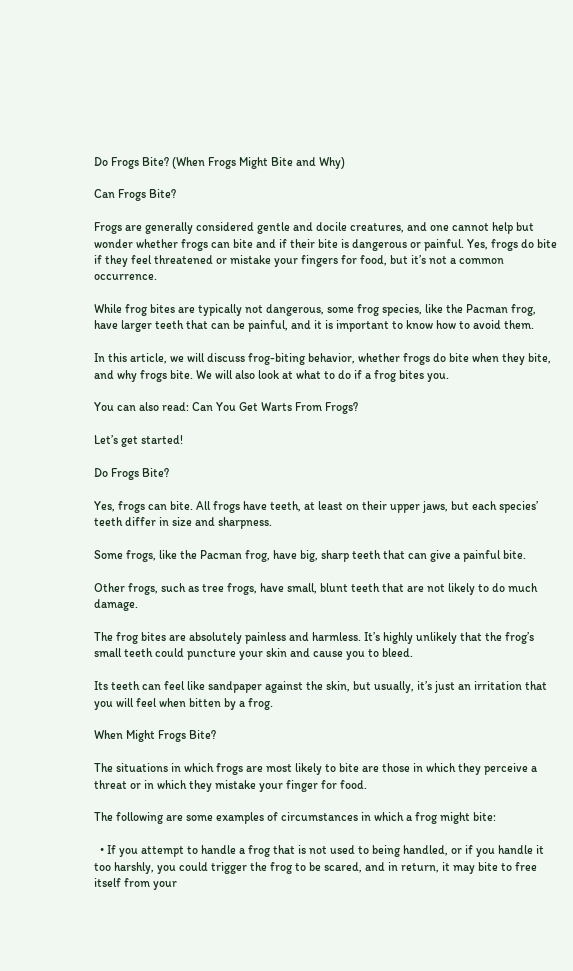Do Frogs Bite? (When Frogs Might Bite and Why)

Can Frogs Bite?

Frogs are generally considered gentle and docile creatures, and one cannot help but wonder whether frogs can bite and if their bite is dangerous or painful. Yes, frogs do bite if they feel threatened or mistake your fingers for food, but it’s not a common occurrence.

While frog bites are typically not dangerous, some frog species, like the Pacman frog, have larger teeth that can be painful, and it is important to know how to avoid them.

In this article, we will discuss frog-biting behavior, whether frogs do bite when they bite, and why frogs bite. We will also look at what to do if a frog bites you.

You can also read: Can You Get Warts From Frogs?

Let’s get started!

Do Frogs Bite?

Yes, frogs can bite. All frogs have teeth, at least on their upper jaws, but each species’ teeth differ in size and sharpness.

Some frogs, like the Pacman frog, have big, sharp teeth that can give a painful bite.

Other frogs, such as tree frogs, have small, blunt teeth that are not likely to do much damage.

The frog bites are absolutely painless and harmless. It’s highly unlikely that the frog’s small teeth could puncture your skin and cause you to bleed.

Its teeth can feel like sandpaper against the skin, but usually, it’s just an irritation that you will feel when bitten by a frog.

When Might Frogs Bite?

The situations in which frogs are most likely to bite are those in which they perceive a threat or in which they mistake your finger for food.

The following are some examples of circumstances in which a frog might bite:

  • If you attempt to handle a frog that is not used to being handled, or if you handle it too harshly, you could trigger the frog to be scared, and in return, it may bite to free itself from your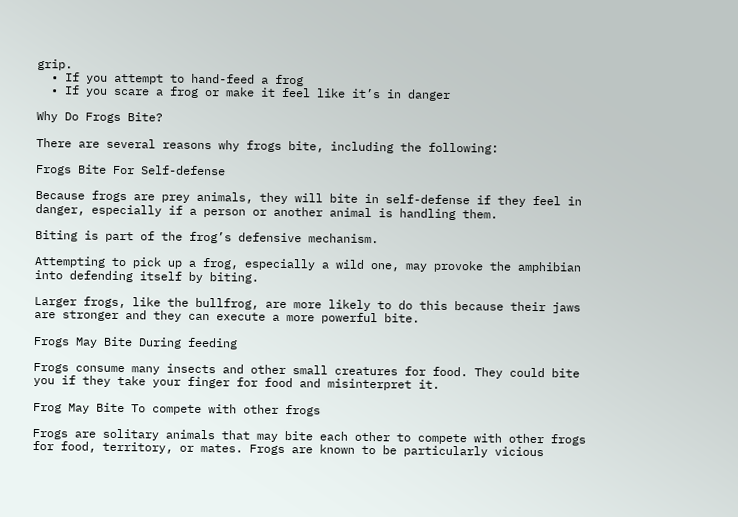grip.
  • If you attempt to hand-feed a frog
  • If you scare a frog or make it feel like it’s in danger

Why Do Frogs Bite?

There are several reasons why frogs bite, including the following:

Frogs Bite For Self-defense

Because frogs are prey animals, they will bite in self-defense if they feel in danger, especially if a person or another animal is handling them.

Biting is part of the frog’s defensive mechanism.

Attempting to pick up a frog, especially a wild one, may provoke the amphibian into defending itself by biting.

Larger frogs, like the bullfrog, are more likely to do this because their jaws are stronger and they can execute a more powerful bite.

Frogs May Bite During feeding

Frogs consume many insects and other small creatures for food. They could bite you if they take your finger for food and misinterpret it.

Frog May Bite To compete with other frogs

Frogs are solitary animals that may bite each other to compete with other frogs for food, territory, or mates. Frogs are known to be particularly vicious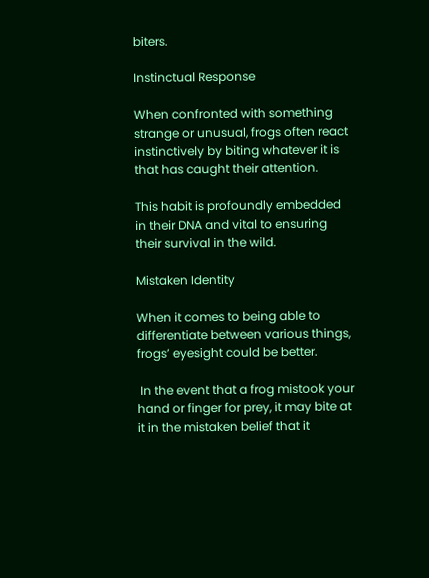biters.

Instinctual Response

When confronted with something strange or unusual, frogs often react instinctively by biting whatever it is that has caught their attention.

This habit is profoundly embedded in their DNA and vital to ensuring their survival in the wild.

Mistaken Identity

When it comes to being able to differentiate between various things, frogs’ eyesight could be better.

 In the event that a frog mistook your hand or finger for prey, it may bite at it in the mistaken belief that it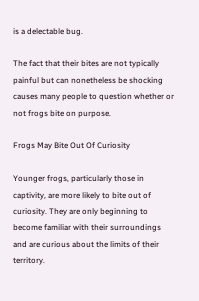is a delectable bug.

The fact that their bites are not typically painful but can nonetheless be shocking causes many people to question whether or not frogs bite on purpose.

Frogs May Bite Out Of Curiosity

Younger frogs, particularly those in captivity, are more likely to bite out of curiosity. They are only beginning to become familiar with their surroundings and are curious about the limits of their territory.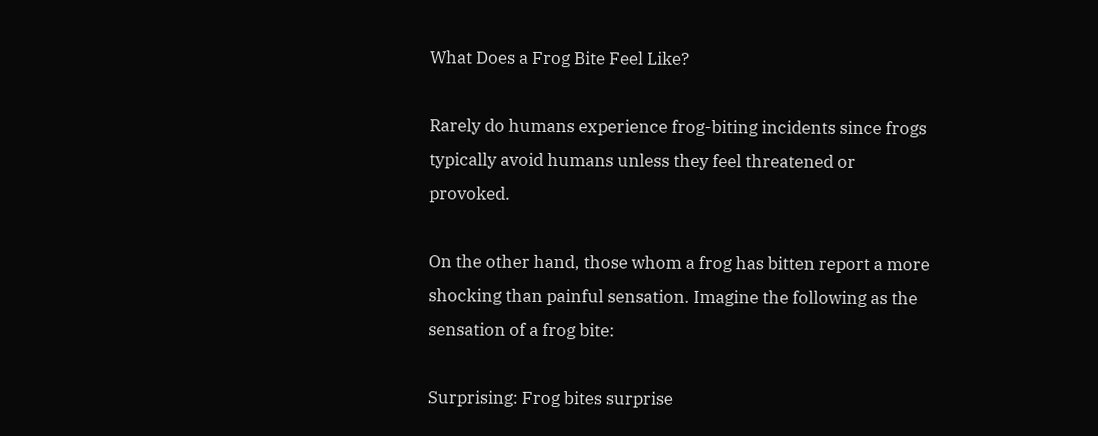What Does a Frog Bite Feel Like?

Rarely do humans experience frog-biting incidents since frogs typically avoid humans unless they feel threatened or provoked.

On the other hand, those whom a frog has bitten report a more shocking than painful sensation. Imagine the following as the sensation of a frog bite:

Surprising: Frog bites surprise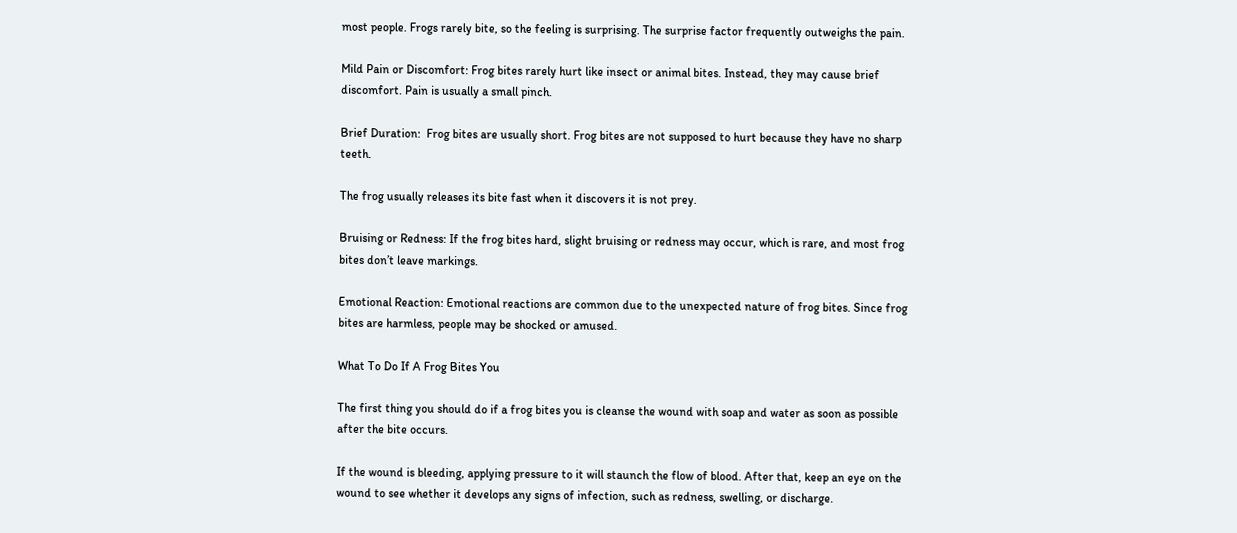most people. Frogs rarely bite, so the feeling is surprising. The surprise factor frequently outweighs the pain.

Mild Pain or Discomfort: Frog bites rarely hurt like insect or animal bites. Instead, they may cause brief discomfort. Pain is usually a small pinch.

Brief Duration:  Frog bites are usually short. Frog bites are not supposed to hurt because they have no sharp teeth.

The frog usually releases its bite fast when it discovers it is not prey.

Bruising or Redness: If the frog bites hard, slight bruising or redness may occur, which is rare, and most frog bites don’t leave markings.

Emotional Reaction: Emotional reactions are common due to the unexpected nature of frog bites. Since frog bites are harmless, people may be shocked or amused.

What To Do If A Frog Bites You

The first thing you should do if a frog bites you is cleanse the wound with soap and water as soon as possible after the bite occurs.

If the wound is bleeding, applying pressure to it will staunch the flow of blood. After that, keep an eye on the wound to see whether it develops any signs of infection, such as redness, swelling, or discharge.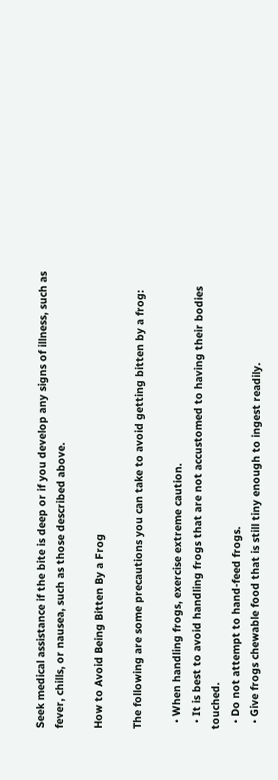Seek medical assistance if the bite is deep or if you develop any signs of illness, such as fever, chills, or nausea, such as those described above.

How to Avoid Being Bitten By a Frog

The following are some precautions you can take to avoid getting bitten by a frog:

  • When handling frogs, exercise extreme caution.
  • It is best to avoid handling frogs that are not accustomed to having their bodies touched.
  • Do not attempt to hand-feed frogs.
  • Give frogs chewable food that is still tiny enough to ingest readily.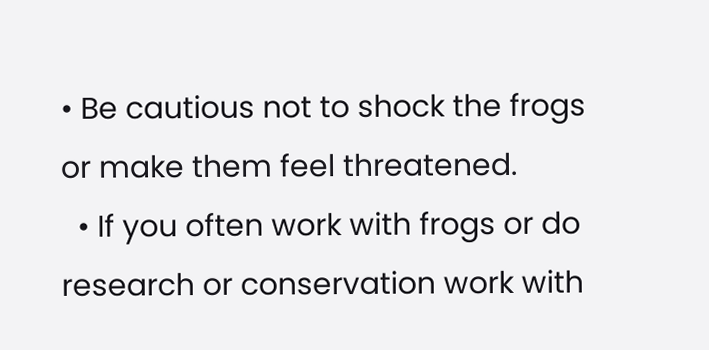• Be cautious not to shock the frogs or make them feel threatened.
  • If you often work with frogs or do research or conservation work with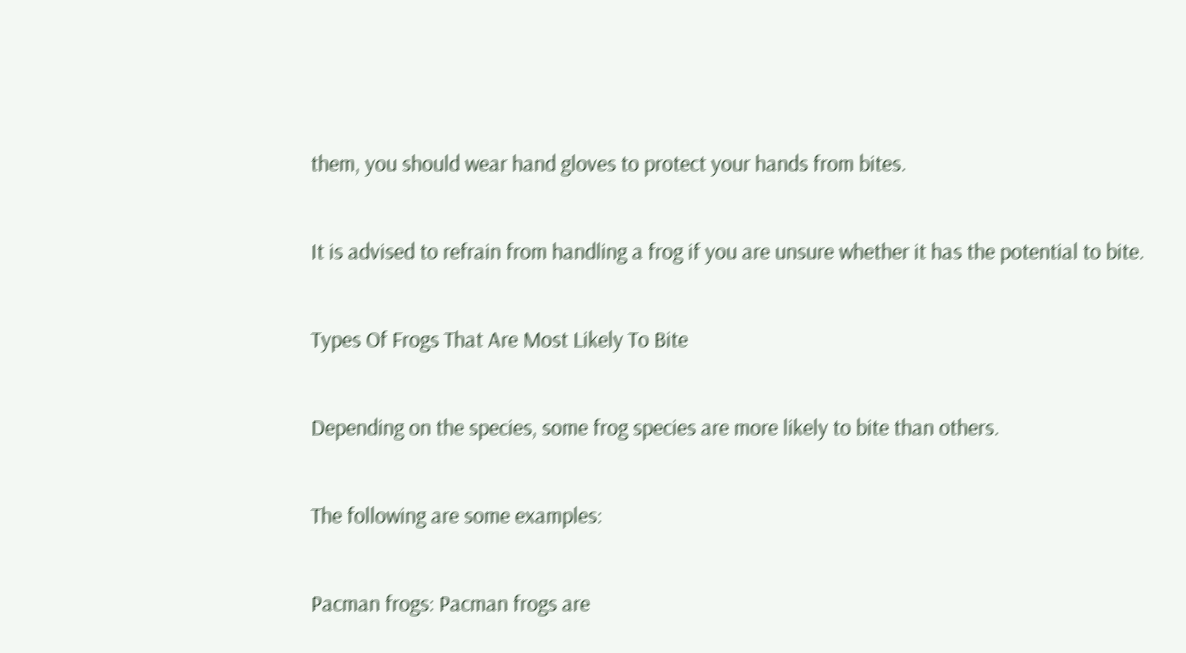them, you should wear hand gloves to protect your hands from bites.

It is advised to refrain from handling a frog if you are unsure whether it has the potential to bite.

Types Of Frogs That Are Most Likely To Bite

Depending on the species, some frog species are more likely to bite than others.

The following are some examples:

Pacman frogs: Pacman frogs are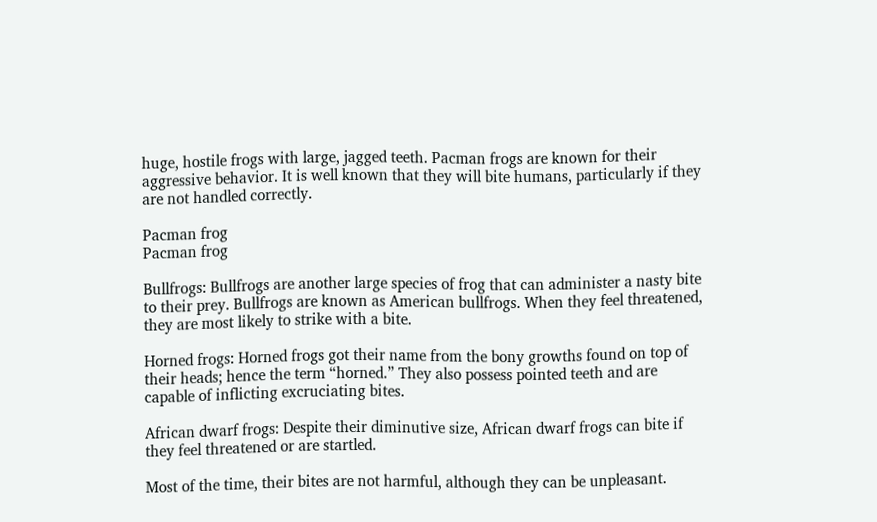huge, hostile frogs with large, jagged teeth. Pacman frogs are known for their aggressive behavior. It is well known that they will bite humans, particularly if they are not handled correctly.

Pacman frog
Pacman frog

Bullfrogs: Bullfrogs are another large species of frog that can administer a nasty bite to their prey. Bullfrogs are known as American bullfrogs. When they feel threatened, they are most likely to strike with a bite.

Horned frogs: Horned frogs got their name from the bony growths found on top of their heads; hence the term “horned.” They also possess pointed teeth and are capable of inflicting excruciating bites.

African dwarf frogs: Despite their diminutive size, African dwarf frogs can bite if they feel threatened or are startled.

Most of the time, their bites are not harmful, although they can be unpleasant.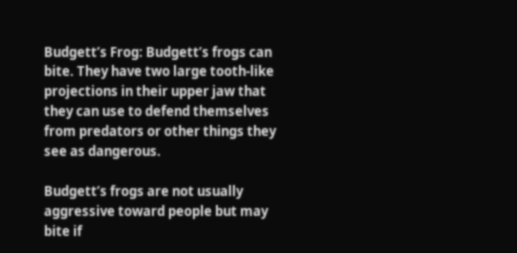Budgett’s Frog: Budgett’s frogs can bite. They have two large tooth-like projections in their upper jaw that they can use to defend themselves from predators or other things they see as dangerous.

Budgett’s frogs are not usually aggressive toward people but may bite if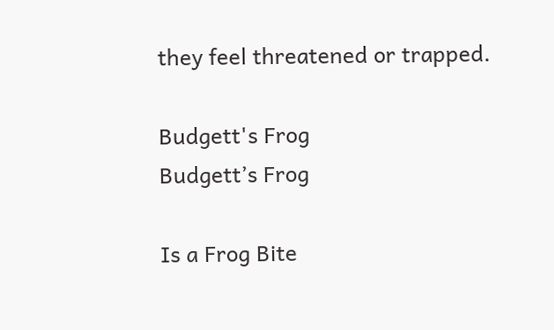they feel threatened or trapped.

Budgett's Frog
Budgett’s Frog

Is a Frog Bite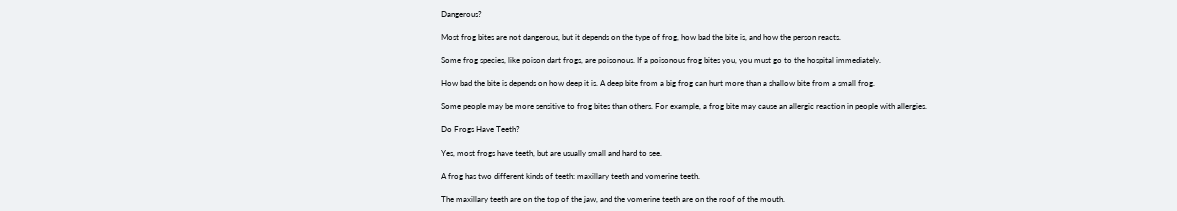Dangerous?

Most frog bites are not dangerous, but it depends on the type of frog, how bad the bite is, and how the person reacts.

Some frog species, like poison dart frogs, are poisonous. If a poisonous frog bites you, you must go to the hospital immediately.

How bad the bite is depends on how deep it is. A deep bite from a big frog can hurt more than a shallow bite from a small frog.

Some people may be more sensitive to frog bites than others. For example, a frog bite may cause an allergic reaction in people with allergies.

Do Frogs Have Teeth?

Yes, most frogs have teeth, but are usually small and hard to see.

A frog has two different kinds of teeth: maxillary teeth and vomerine teeth.

The maxillary teeth are on the top of the jaw, and the vomerine teeth are on the roof of the mouth.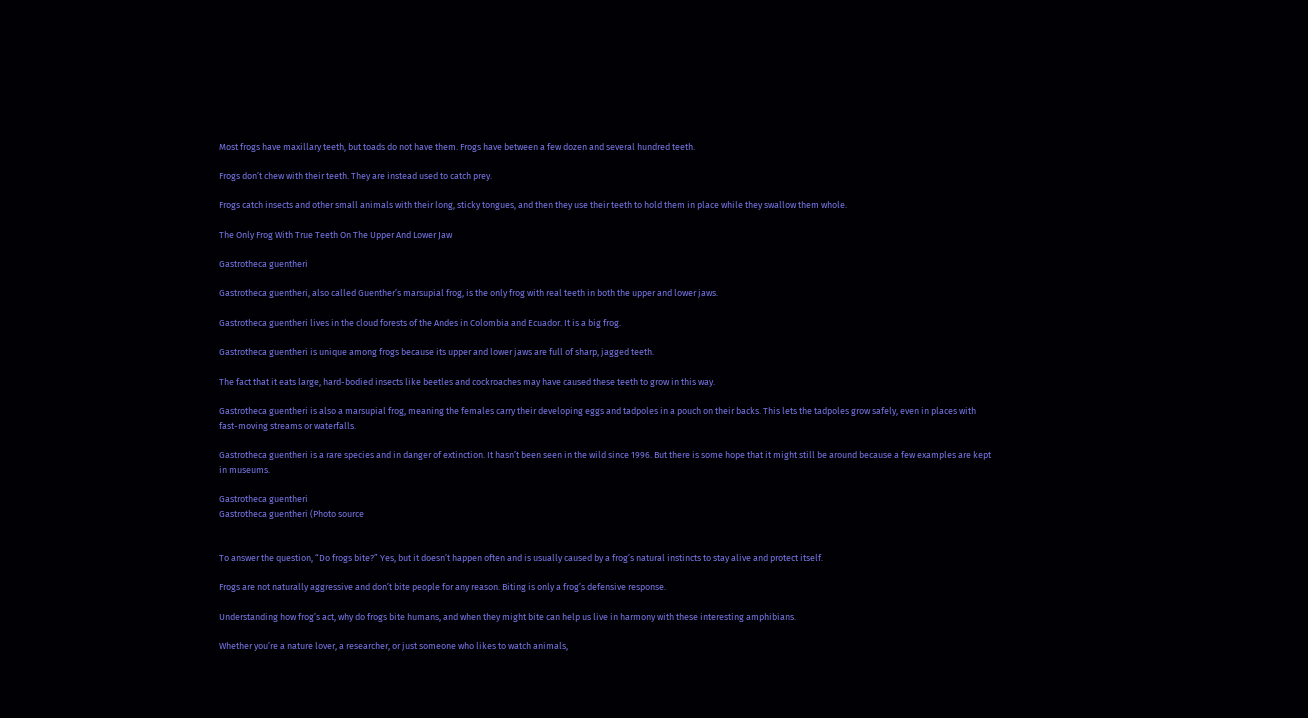Most frogs have maxillary teeth, but toads do not have them. Frogs have between a few dozen and several hundred teeth.

Frogs don’t chew with their teeth. They are instead used to catch prey.

Frogs catch insects and other small animals with their long, sticky tongues, and then they use their teeth to hold them in place while they swallow them whole.

The Only Frog With True Teeth On The Upper And Lower Jaw

Gastrotheca guentheri

Gastrotheca guentheri, also called Guenther’s marsupial frog, is the only frog with real teeth in both the upper and lower jaws.

Gastrotheca guentheri lives in the cloud forests of the Andes in Colombia and Ecuador. It is a big frog.

Gastrotheca guentheri is unique among frogs because its upper and lower jaws are full of sharp, jagged teeth.

The fact that it eats large, hard-bodied insects like beetles and cockroaches may have caused these teeth to grow in this way.

Gastrotheca guentheri is also a marsupial frog, meaning the females carry their developing eggs and tadpoles in a pouch on their backs. This lets the tadpoles grow safely, even in places with fast-moving streams or waterfalls.

Gastrotheca guentheri is a rare species and in danger of extinction. It hasn’t been seen in the wild since 1996. But there is some hope that it might still be around because a few examples are kept in museums.

Gastrotheca guentheri
Gastrotheca guentheri (Photo source


To answer the question, “Do frogs bite?” Yes, but it doesn’t happen often and is usually caused by a frog’s natural instincts to stay alive and protect itself.

Frogs are not naturally aggressive and don’t bite people for any reason. Biting is only a frog’s defensive response.

Understanding how frog’s act, why do frogs bite humans, and when they might bite can help us live in harmony with these interesting amphibians.

Whether you’re a nature lover, a researcher, or just someone who likes to watch animals,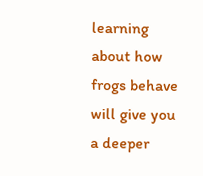learning about how frogs behave will give you a deeper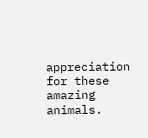appreciation for these amazing animals.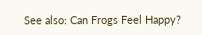See also: Can Frogs Feel Happy?